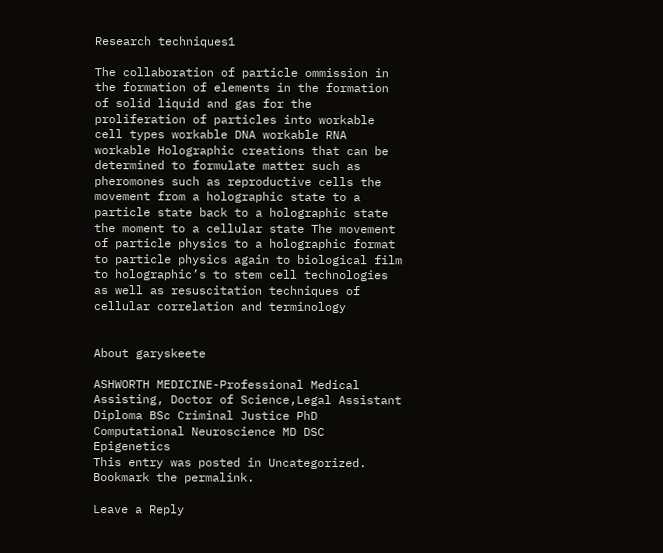Research techniques1

The collaboration of particle ommission in the formation of elements in the formation of solid liquid and gas for the proliferation of particles into workable cell types workable DNA workable RNA workable Holographic creations that can be determined to formulate matter such as pheromones such as reproductive cells the movement from a holographic state to a particle state back to a holographic state the moment to a cellular state The movement of particle physics to a holographic format to particle physics again to biological film to holographic’s to stem cell technologies as well as resuscitation techniques of cellular correlation and terminology


About garyskeete

ASHWORTH MEDICINE-Professional Medical Assisting, Doctor of Science,Legal Assistant Diploma BSc Criminal Justice PhD Computational Neuroscience MD DSC Epigenetics
This entry was posted in Uncategorized. Bookmark the permalink.

Leave a Reply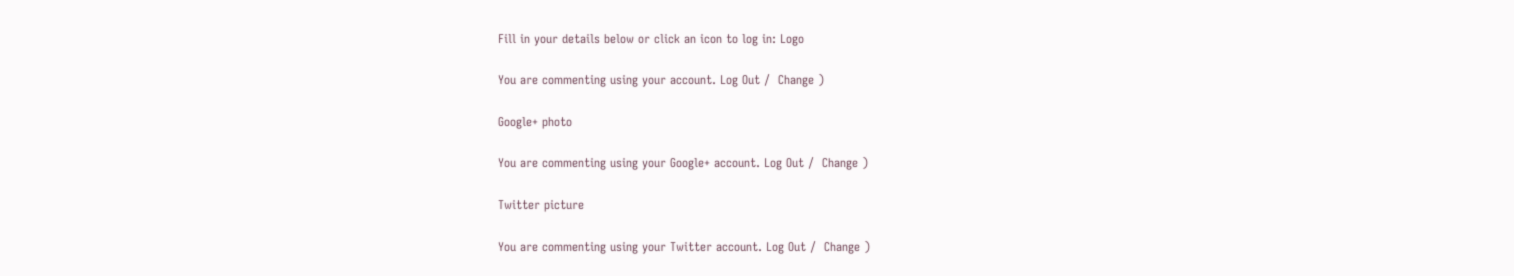Fill in your details below or click an icon to log in: Logo

You are commenting using your account. Log Out /  Change )

Google+ photo

You are commenting using your Google+ account. Log Out /  Change )

Twitter picture

You are commenting using your Twitter account. Log Out /  Change )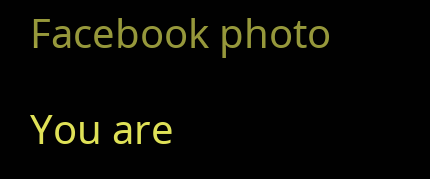Facebook photo

You are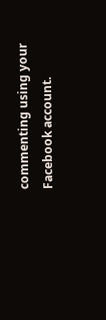commenting using your Facebook account.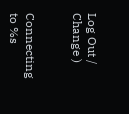Log Out /  Change )


Connecting to %s